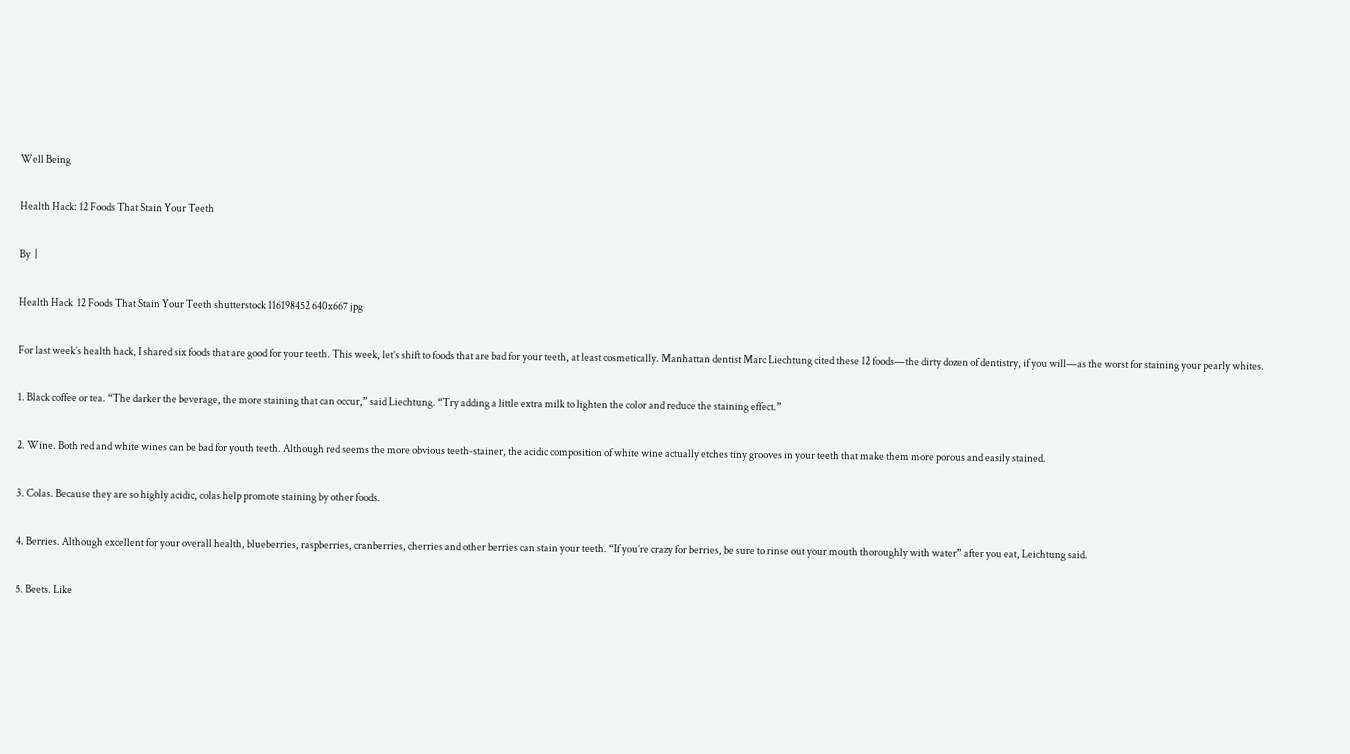Well Being

Health Hack: 12 Foods That Stain Your Teeth

By  |

Health Hack  12 Foods That Stain Your Teeth shutterstock 116198452 640x667 jpg

For last week’s health hack, I shared six foods that are good for your teeth. This week, let’s shift to foods that are bad for your teeth, at least cosmetically. Manhattan dentist Marc Liechtung cited these 12 foods—the dirty dozen of dentistry, if you will—as the worst for staining your pearly whites.

1. Black coffee or tea. “The darker the beverage, the more staining that can occur,” said Liechtung. “Try adding a little extra milk to lighten the color and reduce the staining effect.”

2. Wine. Both red and white wines can be bad for youth teeth. Although red seems the more obvious teeth-stainer, the acidic composition of white wine actually etches tiny grooves in your teeth that make them more porous and easily stained.

3. Colas. Because they are so highly acidic, colas help promote staining by other foods.

4. Berries. Although excellent for your overall health, blueberries, raspberries, cranberries, cherries and other berries can stain your teeth. “If you’re crazy for berries, be sure to rinse out your mouth thoroughly with water” after you eat, Leichtung said.

5. Beets. Like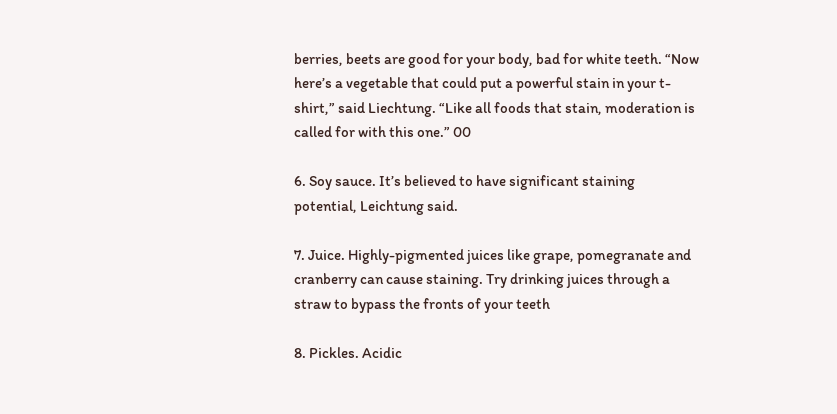berries, beets are good for your body, bad for white teeth. “Now here’s a vegetable that could put a powerful stain in your t-shirt,” said Liechtung. “Like all foods that stain, moderation is called for with this one.” 00

6. Soy sauce. It’s believed to have significant staining potential, Leichtung said.

7. Juice. Highly-pigmented juices like grape, pomegranate and cranberry can cause staining. Try drinking juices through a straw to bypass the fronts of your teeth

8. Pickles. Acidic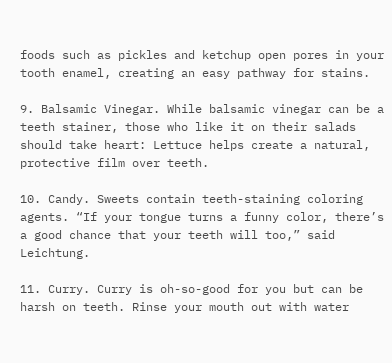foods such as pickles and ketchup open pores in your tooth enamel, creating an easy pathway for stains.

9. Balsamic Vinegar. While balsamic vinegar can be a teeth stainer, those who like it on their salads should take heart: Lettuce helps create a natural, protective film over teeth.

10. Candy. Sweets contain teeth-staining coloring agents. “If your tongue turns a funny color, there’s a good chance that your teeth will too,” said Leichtung.

11. Curry. Curry is oh-so-good for you but can be harsh on teeth. Rinse your mouth out with water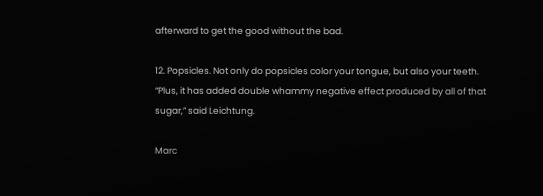afterward to get the good without the bad.

12. Popsicles. Not only do popsicles color your tongue, but also your teeth. “Plus, it has added double whammy negative effect produced by all of that sugar,” said Leichtung.

Marc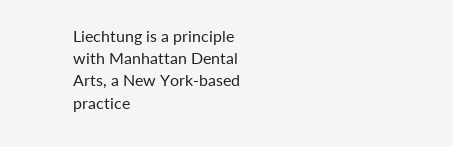Liechtung is a principle with Manhattan Dental Arts, a New York-based practice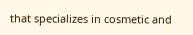that specializes in cosmetic and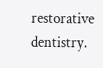restorative dentistry.